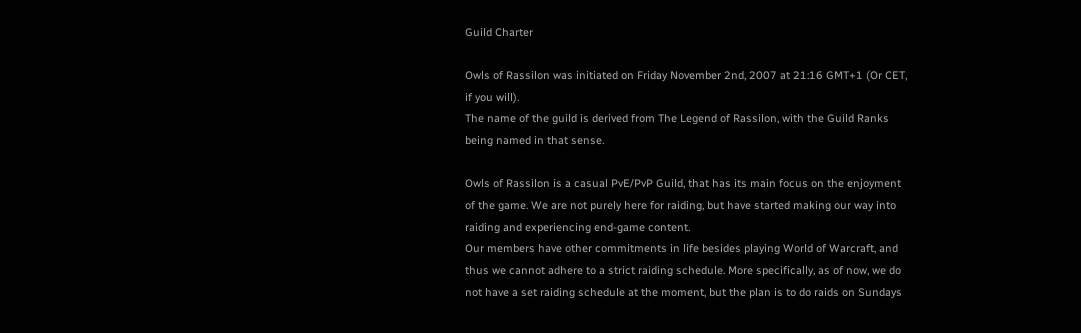Guild Charter

Owls of Rassilon was initiated on Friday November 2nd, 2007 at 21:16 GMT+1 (Or CET, if you will).
The name of the guild is derived from The Legend of Rassilon, with the Guild Ranks being named in that sense.

Owls of Rassilon is a casual PvE/PvP Guild, that has its main focus on the enjoyment of the game. We are not purely here for raiding, but have started making our way into raiding and experiencing end-game content.
Our members have other commitments in life besides playing World of Warcraft, and thus we cannot adhere to a strict raiding schedule. More specifically, as of now, we do not have a set raiding schedule at the moment, but the plan is to do raids on Sundays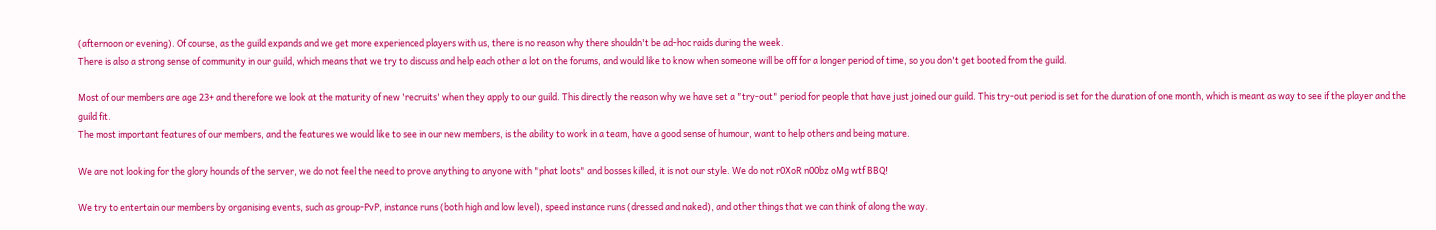(afternoon or evening). Of course, as the guild expands and we get more experienced players with us, there is no reason why there shouldn't be ad-hoc raids during the week.
There is also a strong sense of community in our guild, which means that we try to discuss and help each other a lot on the forums, and would like to know when someone will be off for a longer period of time, so you don't get booted from the guild.

Most of our members are age 23+ and therefore we look at the maturity of new 'recruits' when they apply to our guild. This directly the reason why we have set a "try-out" period for people that have just joined our guild. This try-out period is set for the duration of one month, which is meant as way to see if the player and the guild fit.
The most important features of our members, and the features we would like to see in our new members, is the ability to work in a team, have a good sense of humour, want to help others and being mature.

We are not looking for the glory hounds of the server, we do not feel the need to prove anything to anyone with "phat loots" and bosses killed, it is not our style. We do not r0XoR n00bz oMg wtf BBQ!

We try to entertain our members by organising events, such as group-PvP, instance runs (both high and low level), speed instance runs (dressed and naked), and other things that we can think of along the way.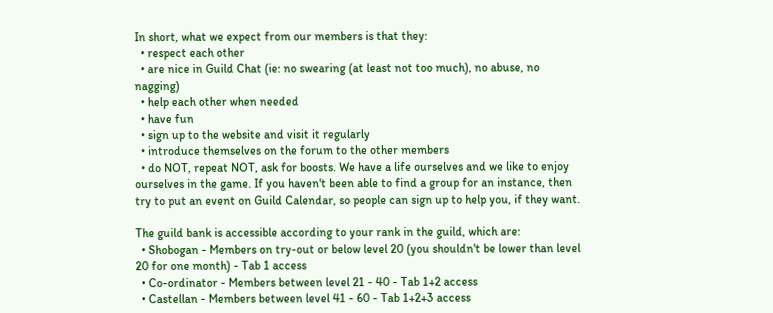In short, what we expect from our members is that they:
  • respect each other
  • are nice in Guild Chat (ie: no swearing (at least not too much), no abuse, no nagging)
  • help each other when needed
  • have fun
  • sign up to the website and visit it regularly
  • introduce themselves on the forum to the other members
  • do NOT, repeat NOT, ask for boosts. We have a life ourselves and we like to enjoy ourselves in the game. If you haven't been able to find a group for an instance, then try to put an event on Guild Calendar, so people can sign up to help you, if they want.

The guild bank is accessible according to your rank in the guild, which are:
  • Shobogan - Members on try-out or below level 20 (you shouldn't be lower than level 20 for one month) - Tab 1 access
  • Co-ordinator - Members between level 21 - 40 - Tab 1+2 access
  • Castellan - Members between level 41 - 60 - Tab 1+2+3 access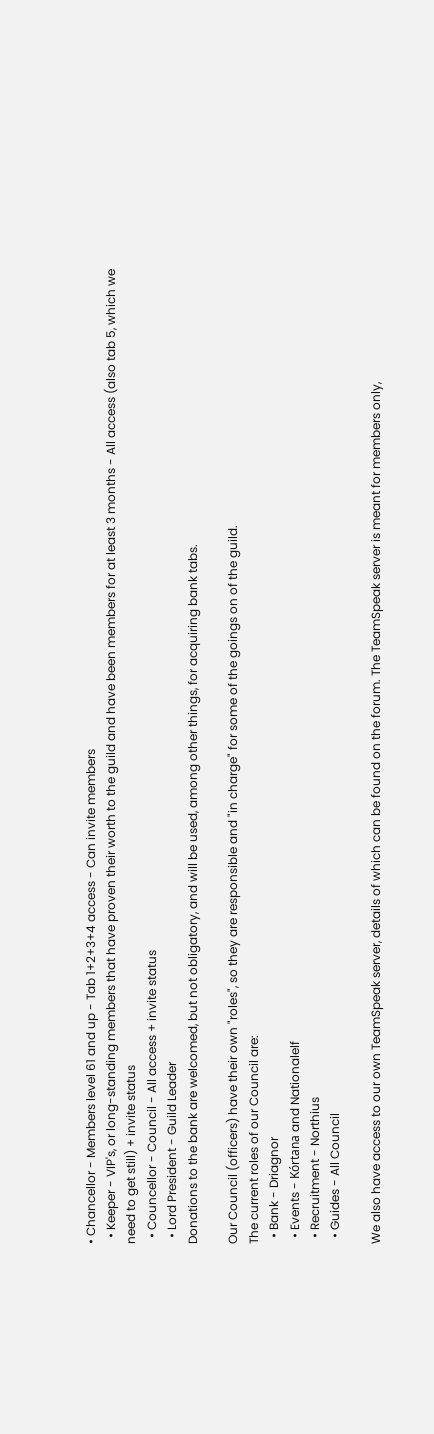• Chancellor - Members level 61 and up - Tab 1+2+3+4 access - Can invite members
  • Keeper - VIP's, or long-standing members that have proven their worth to the guild and have been members for at least 3 months - All access (also tab 5, which we need to get still) + invite status
  • Councellor - Council - All access + invite status
  • Lord President - Guild Leader
Donations to the bank are welcomed, but not obligatory, and will be used, among other things, for acquiring bank tabs.

Our Council (officers) have their own "roles", so they are responsible and "in charge" for some of the goings on of the guild.
The current roles of our Council are:
  • Bank - Driagnor
  • Events - Kórtana and Nationalelf
  • Recruitment - Northius
  • Guides - All Council

We also have access to our own TeamSpeak server, details of which can be found on the forum. The TeamSpeak server is meant for members only,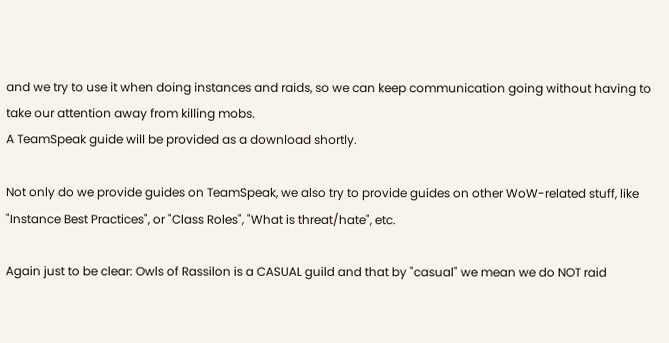and we try to use it when doing instances and raids, so we can keep communication going without having to take our attention away from killing mobs.
A TeamSpeak guide will be provided as a download shortly.

Not only do we provide guides on TeamSpeak, we also try to provide guides on other WoW-related stuff, like "Instance Best Practices", or "Class Roles", "What is threat/hate", etc.

Again just to be clear: Owls of Rassilon is a CASUAL guild and that by "casual" we mean we do NOT raid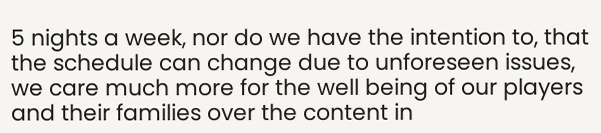5 nights a week, nor do we have the intention to, that the schedule can change due to unforeseen issues, we care much more for the well being of our players and their families over the content in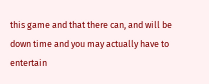this game and that there can, and will be down time and you may actually have to entertain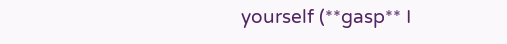yourself (**gasp** I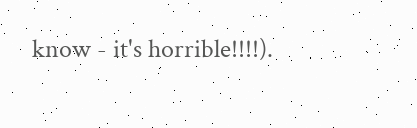know - it's horrible!!!!).